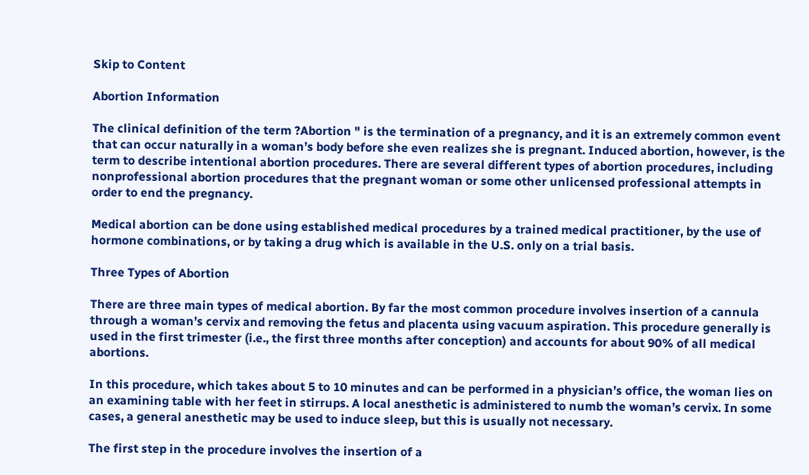Skip to Content

Abortion Information

The clinical definition of the term ?Abortion " is the termination of a pregnancy, and it is an extremely common event that can occur naturally in a woman’s body before she even realizes she is pregnant. Induced abortion, however, is the term to describe intentional abortion procedures. There are several different types of abortion procedures, including nonprofessional abortion procedures that the pregnant woman or some other unlicensed professional attempts in order to end the pregnancy.

Medical abortion can be done using established medical procedures by a trained medical practitioner, by the use of hormone combinations, or by taking a drug which is available in the U.S. only on a trial basis.

Three Types of Abortion

There are three main types of medical abortion. By far the most common procedure involves insertion of a cannula through a woman’s cervix and removing the fetus and placenta using vacuum aspiration. This procedure generally is used in the first trimester (i.e., the first three months after conception) and accounts for about 90% of all medical abortions.

In this procedure, which takes about 5 to 10 minutes and can be performed in a physician’s office, the woman lies on an examining table with her feet in stirrups. A local anesthetic is administered to numb the woman’s cervix. In some cases, a general anesthetic may be used to induce sleep, but this is usually not necessary.

The first step in the procedure involves the insertion of a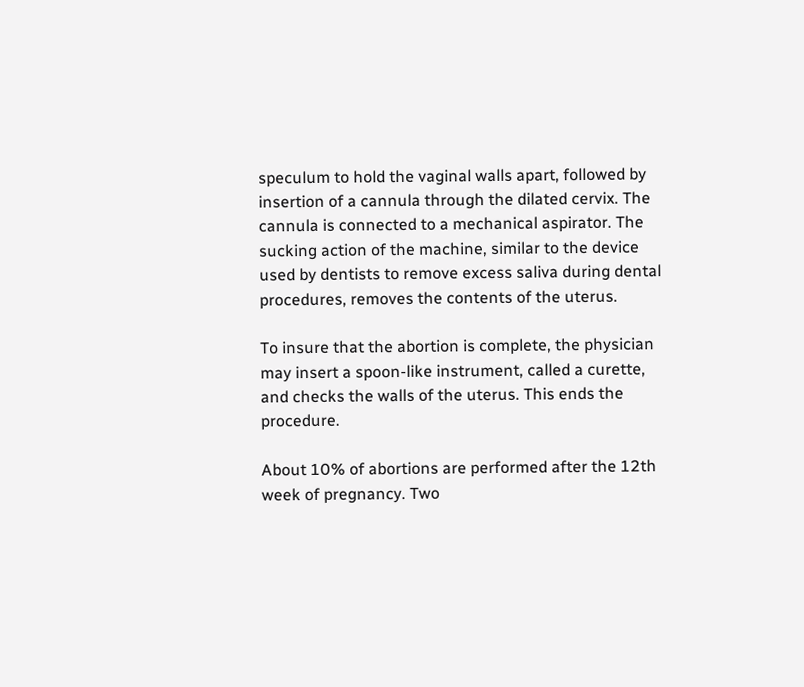speculum to hold the vaginal walls apart, followed by insertion of a cannula through the dilated cervix. The cannula is connected to a mechanical aspirator. The sucking action of the machine, similar to the device used by dentists to remove excess saliva during dental procedures, removes the contents of the uterus.

To insure that the abortion is complete, the physician may insert a spoon-like instrument, called a curette, and checks the walls of the uterus. This ends the procedure.

About 10% of abortions are performed after the 12th week of pregnancy. Two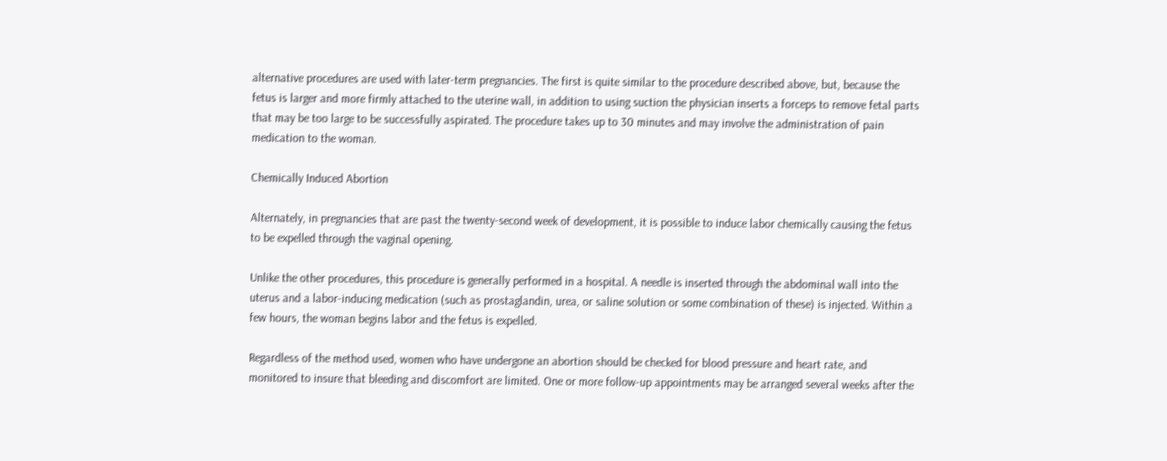alternative procedures are used with later-term pregnancies. The first is quite similar to the procedure described above, but, because the fetus is larger and more firmly attached to the uterine wall, in addition to using suction the physician inserts a forceps to remove fetal parts that may be too large to be successfully aspirated. The procedure takes up to 30 minutes and may involve the administration of pain medication to the woman.

Chemically Induced Abortion

Alternately, in pregnancies that are past the twenty-second week of development, it is possible to induce labor chemically causing the fetus to be expelled through the vaginal opening.

Unlike the other procedures, this procedure is generally performed in a hospital. A needle is inserted through the abdominal wall into the uterus and a labor-inducing medication (such as prostaglandin, urea, or saline solution or some combination of these) is injected. Within a few hours, the woman begins labor and the fetus is expelled.

Regardless of the method used, women who have undergone an abortion should be checked for blood pressure and heart rate, and monitored to insure that bleeding and discomfort are limited. One or more follow-up appointments may be arranged several weeks after the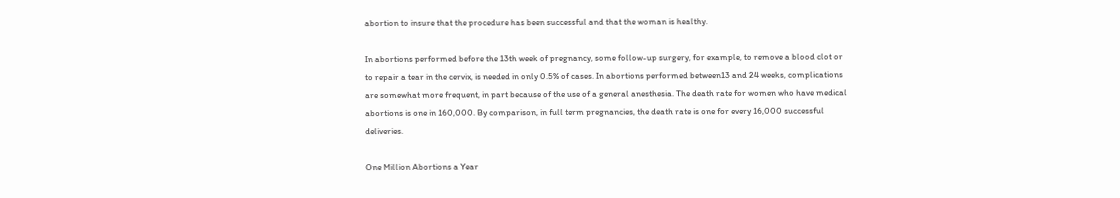abortion to insure that the procedure has been successful and that the woman is healthy.

In abortions performed before the 13th week of pregnancy, some follow-up surgery, for example, to remove a blood clot or to repair a tear in the cervix, is needed in only 0.5% of cases. In abortions performed between13 and 24 weeks, complications are somewhat more frequent, in part because of the use of a general anesthesia. The death rate for women who have medical abortions is one in 160,000. By comparison, in full term pregnancies, the death rate is one for every 16,000 successful deliveries.

One Million Abortions a Year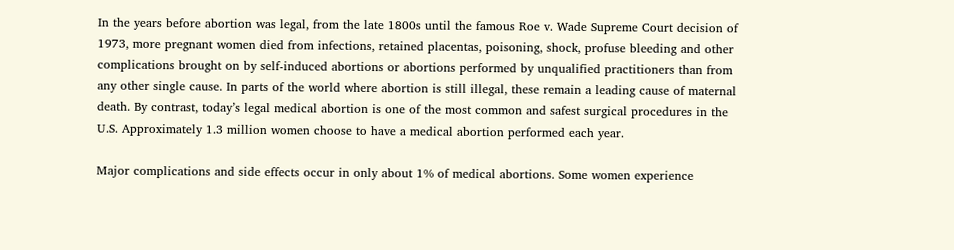In the years before abortion was legal, from the late 1800s until the famous Roe v. Wade Supreme Court decision of 1973, more pregnant women died from infections, retained placentas, poisoning, shock, profuse bleeding and other complications brought on by self-induced abortions or abortions performed by unqualified practitioners than from any other single cause. In parts of the world where abortion is still illegal, these remain a leading cause of maternal death. By contrast, today’s legal medical abortion is one of the most common and safest surgical procedures in the U.S. Approximately 1.3 million women choose to have a medical abortion performed each year.

Major complications and side effects occur in only about 1% of medical abortions. Some women experience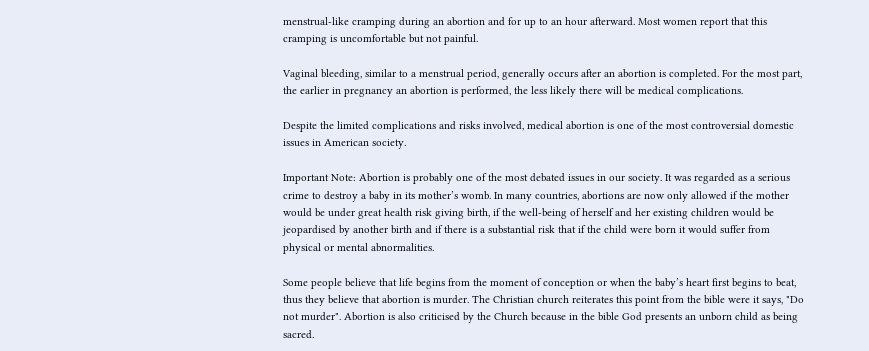menstrual-like cramping during an abortion and for up to an hour afterward. Most women report that this cramping is uncomfortable but not painful.

Vaginal bleeding, similar to a menstrual period, generally occurs after an abortion is completed. For the most part, the earlier in pregnancy an abortion is performed, the less likely there will be medical complications.

Despite the limited complications and risks involved, medical abortion is one of the most controversial domestic issues in American society.

Important Note: Abortion is probably one of the most debated issues in our society. It was regarded as a serious crime to destroy a baby in its mother’s womb. In many countries, abortions are now only allowed if the mother would be under great health risk giving birth, if the well-being of herself and her existing children would be jeopardised by another birth and if there is a substantial risk that if the child were born it would suffer from physical or mental abnormalities.

Some people believe that life begins from the moment of conception or when the baby’s heart first begins to beat, thus they believe that abortion is murder. The Christian church reiterates this point from the bible were it says, "Do not murder". Abortion is also criticised by the Church because in the bible God presents an unborn child as being sacred.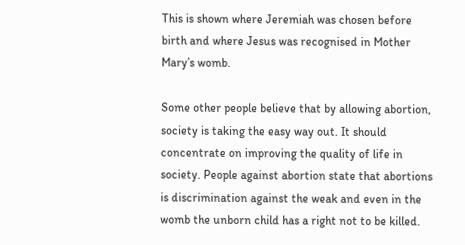This is shown where Jeremiah was chosen before birth and where Jesus was recognised in Mother Mary’s womb.

Some other people believe that by allowing abortion, society is taking the easy way out. It should concentrate on improving the quality of life in society. People against abortion state that abortions is discrimination against the weak and even in the womb the unborn child has a right not to be killed.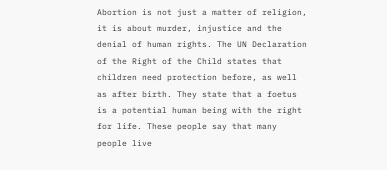Abortion is not just a matter of religion, it is about murder, injustice and the denial of human rights. The UN Declaration of the Right of the Child states that children need protection before, as well as after birth. They state that a foetus is a potential human being with the right for life. These people say that many people live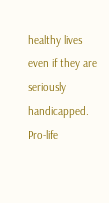healthy lives even if they are seriously handicapped. Pro-life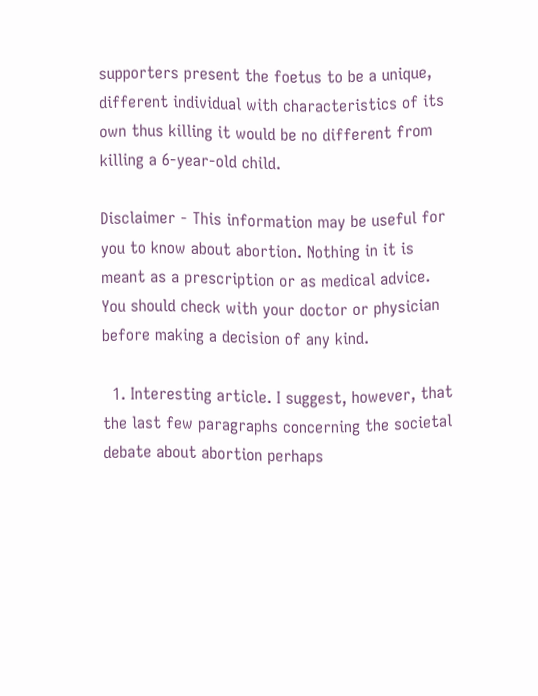supporters present the foetus to be a unique, different individual with characteristics of its own thus killing it would be no different from killing a 6-year-old child.

Disclaimer - This information may be useful for you to know about abortion. Nothing in it is meant as a prescription or as medical advice. You should check with your doctor or physician before making a decision of any kind.

  1. Interesting article. I suggest, however, that the last few paragraphs concerning the societal debate about abortion perhaps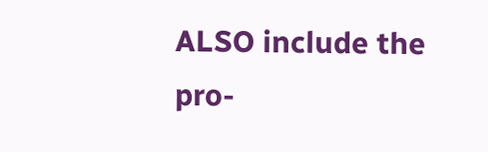ALSO include the pro-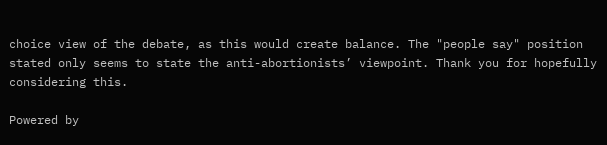choice view of the debate, as this would create balance. The "people say" position stated only seems to state the anti-abortionists’ viewpoint. Thank you for hopefully considering this.

Powered by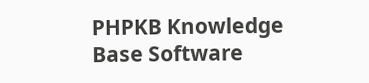PHPKB Knowledge Base Software